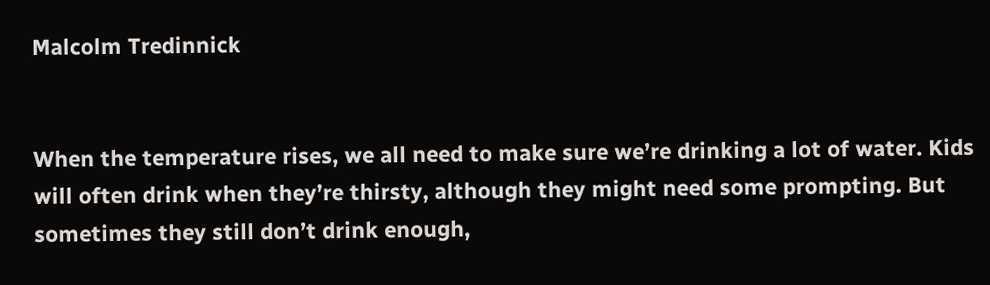Malcolm Tredinnick


When the temperature rises, we all need to make sure we’re drinking a lot of water. Kids will often drink when they’re thirsty, although they might need some prompting. But sometimes they still don’t drink enough,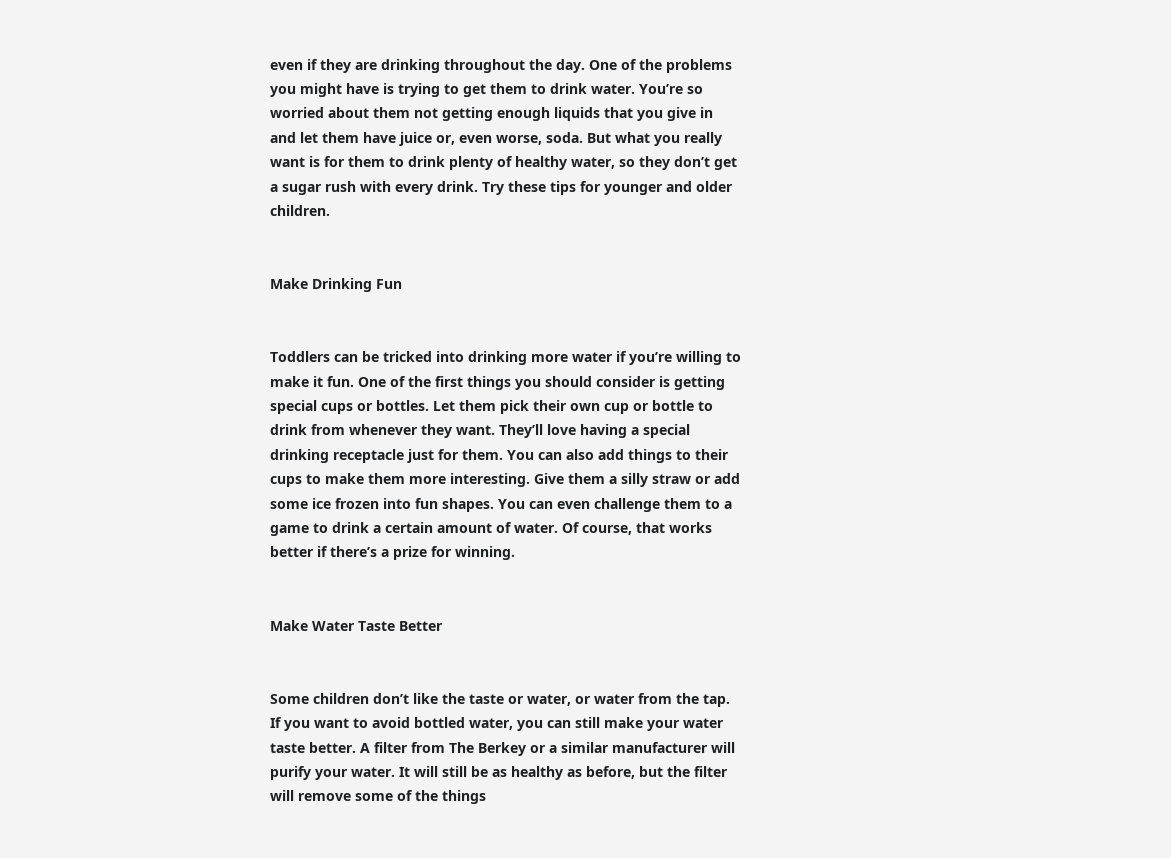even if they are drinking throughout the day. One of the problems you might have is trying to get them to drink water. You’re so worried about them not getting enough liquids that you give in and let them have juice or, even worse, soda. But what you really want is for them to drink plenty of healthy water, so they don’t get a sugar rush with every drink. Try these tips for younger and older children.


Make Drinking Fun


Toddlers can be tricked into drinking more water if you’re willing to make it fun. One of the first things you should consider is getting special cups or bottles. Let them pick their own cup or bottle to drink from whenever they want. They’ll love having a special drinking receptacle just for them. You can also add things to their cups to make them more interesting. Give them a silly straw or add some ice frozen into fun shapes. You can even challenge them to a game to drink a certain amount of water. Of course, that works better if there’s a prize for winning.


Make Water Taste Better


Some children don’t like the taste or water, or water from the tap. If you want to avoid bottled water, you can still make your water taste better. A filter from The Berkey or a similar manufacturer will purify your water. It will still be as healthy as before, but the filter will remove some of the things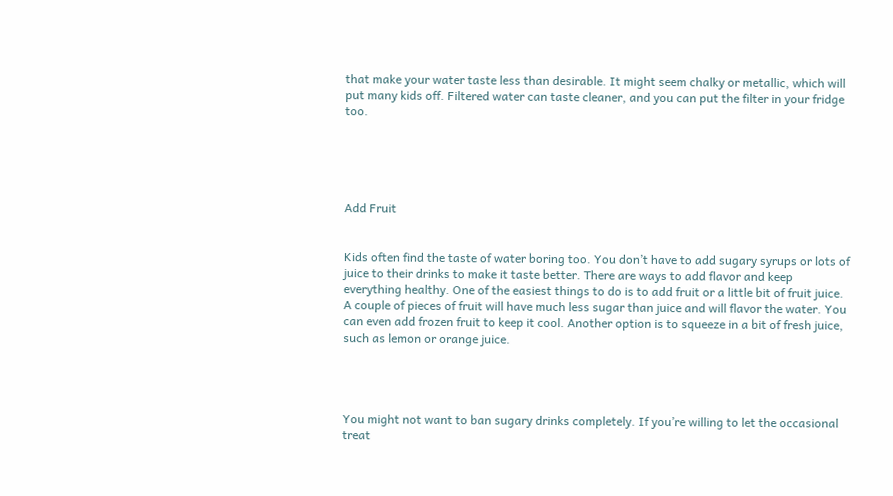that make your water taste less than desirable. It might seem chalky or metallic, which will put many kids off. Filtered water can taste cleaner, and you can put the filter in your fridge too.





Add Fruit


Kids often find the taste of water boring too. You don’t have to add sugary syrups or lots of juice to their drinks to make it taste better. There are ways to add flavor and keep everything healthy. One of the easiest things to do is to add fruit or a little bit of fruit juice. A couple of pieces of fruit will have much less sugar than juice and will flavor the water. You can even add frozen fruit to keep it cool. Another option is to squeeze in a bit of fresh juice, such as lemon or orange juice.




You might not want to ban sugary drinks completely. If you’re willing to let the occasional treat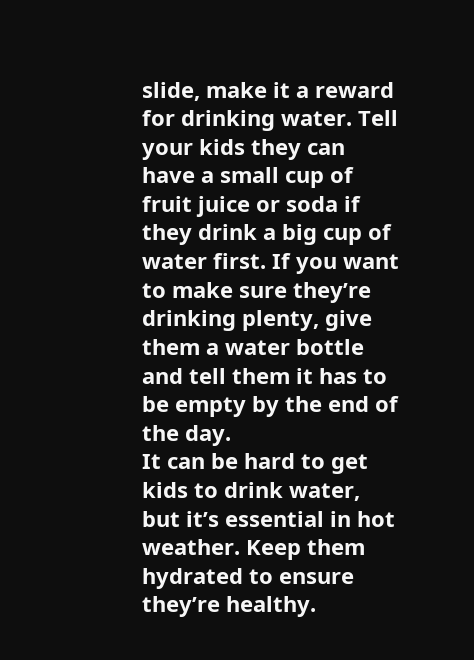slide, make it a reward for drinking water. Tell your kids they can have a small cup of fruit juice or soda if they drink a big cup of water first. If you want to make sure they’re drinking plenty, give them a water bottle and tell them it has to be empty by the end of the day.
It can be hard to get kids to drink water, but it’s essential in hot weather. Keep them hydrated to ensure they’re healthy.